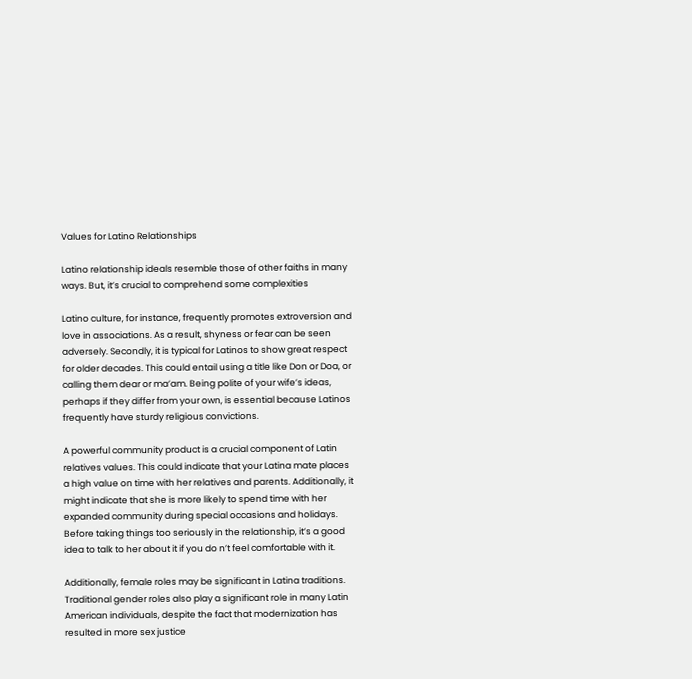Values for Latino Relationships

Latino relationship ideals resemble those of other faiths in many ways. But, it’s crucial to comprehend some complexities

Latino culture, for instance, frequently promotes extroversion and love in associations. As a result, shyness or fear can be seen adversely. Secondly, it is typical for Latinos to show great respect for older decades. This could entail using a title like Don or Doa, or calling them dear or ma’am. Being polite of your wife’s ideas, perhaps if they differ from your own, is essential because Latinos frequently have sturdy religious convictions.

A powerful community product is a crucial component of Latin relatives values. This could indicate that your Latina mate places a high value on time with her relatives and parents. Additionally, it might indicate that she is more likely to spend time with her expanded community during special occasions and holidays. Before taking things too seriously in the relationship, it’s a good idea to talk to her about it if you do n’t feel comfortable with it.

Additionally, female roles may be significant in Latina traditions. Traditional gender roles also play a significant role in many Latin American individuals, despite the fact that modernization has resulted in more sex justice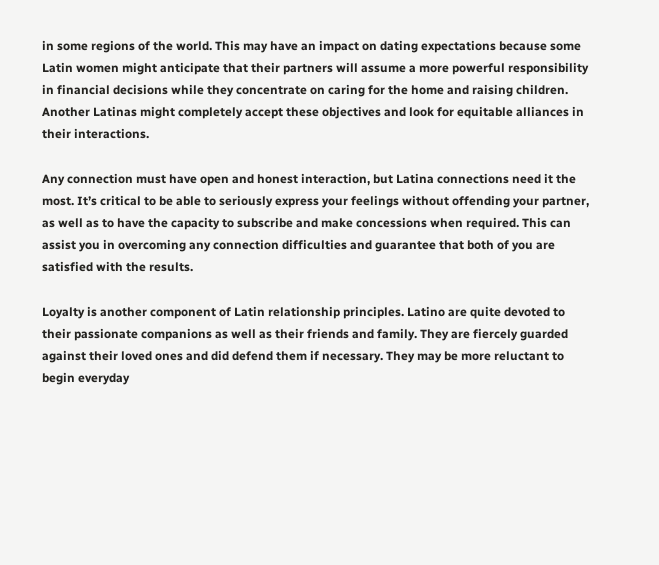in some regions of the world. This may have an impact on dating expectations because some Latin women might anticipate that their partners will assume a more powerful responsibility in financial decisions while they concentrate on caring for the home and raising children. Another Latinas might completely accept these objectives and look for equitable alliances in their interactions.

Any connection must have open and honest interaction, but Latina connections need it the most. It’s critical to be able to seriously express your feelings without offending your partner, as well as to have the capacity to subscribe and make concessions when required. This can assist you in overcoming any connection difficulties and guarantee that both of you are satisfied with the results.

Loyalty is another component of Latin relationship principles. Latino are quite devoted to their passionate companions as well as their friends and family. They are fiercely guarded against their loved ones and did defend them if necessary. They may be more reluctant to begin everyday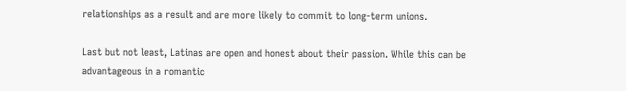relationships as a result and are more likely to commit to long-term unions.

Last but not least, Latinas are open and honest about their passion. While this can be advantageous in a romantic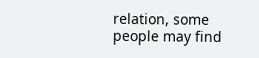relation, some people may find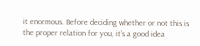it enormous. Before deciding whether or not this is the proper relation for you, it’s a good idea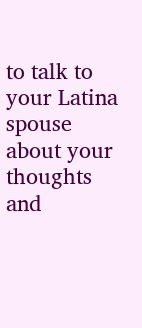to talk to your Latina spouse about your thoughts and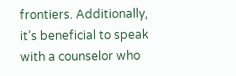frontiers. Additionally, it’s beneficial to speak with a counselor who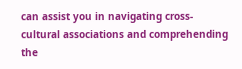can assist you in navigating cross-cultural associations and comprehending the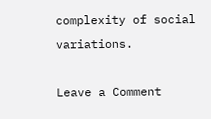complexity of social variations.

Leave a Comment